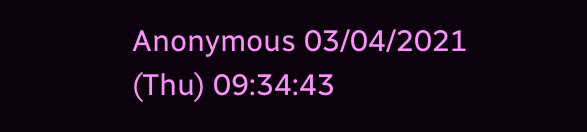Anonymous 03/04/2021 (Thu) 09:34:43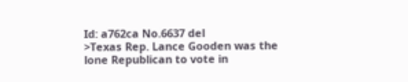Id: a762ca No.6637 del
>Texas Rep. Lance Gooden was the lone Republican to vote in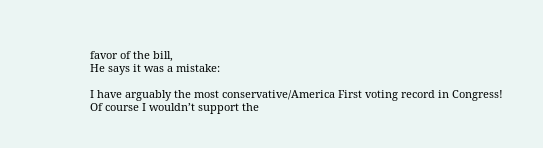favor of the bill,
He says it was a mistake:

I have arguably the most conservative/America First voting record in Congress! Of course I wouldn’t support the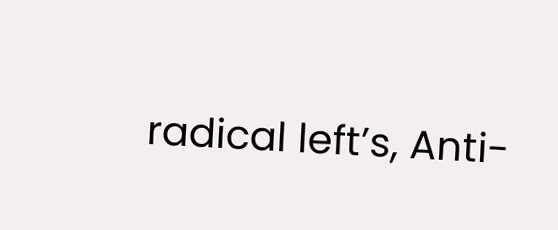radical left’s, Anti-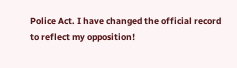Police Act. I have changed the official record to reflect my opposition!